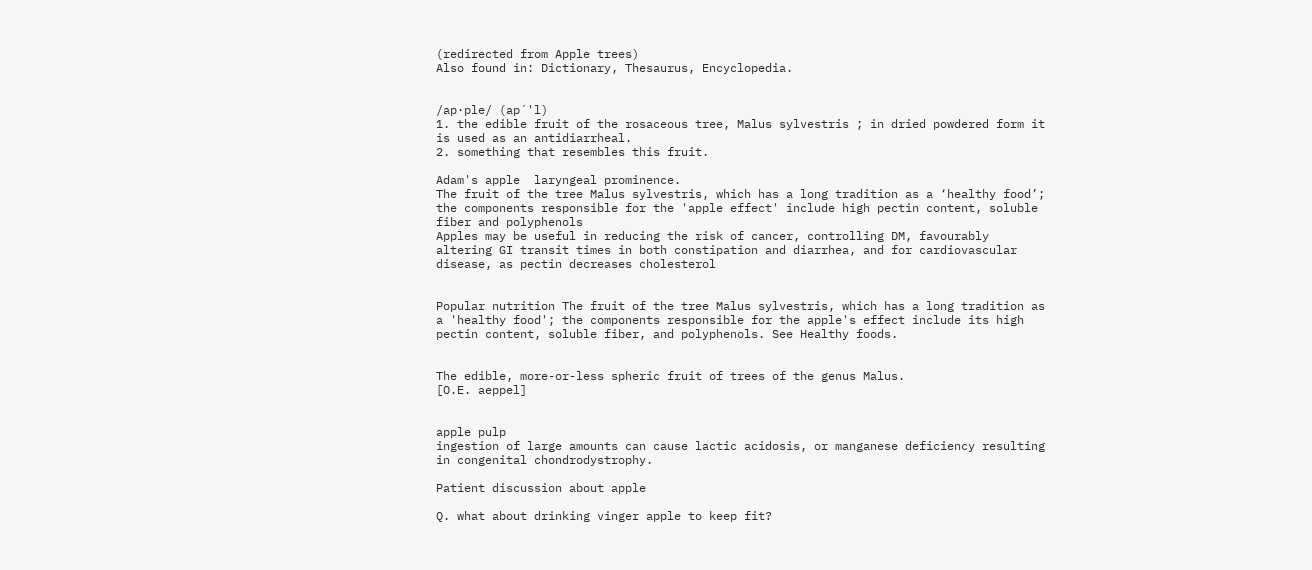(redirected from Apple trees)
Also found in: Dictionary, Thesaurus, Encyclopedia.


/ap·ple/ (ap´'l)
1. the edible fruit of the rosaceous tree, Malus sylvestris ; in dried powdered form it is used as an antidiarrheal.
2. something that resembles this fruit.

Adam's apple  laryngeal prominence.
The fruit of the tree Malus sylvestris, which has a long tradition as a ‘healthy food’; the components responsible for the 'apple effect' include high pectin content, soluble fiber and polyphenols
Apples may be useful in reducing the risk of cancer, controlling DM, favourably altering GI transit times in both constipation and diarrhea, and for cardiovascular disease, as pectin decreases cholesterol


Popular nutrition The fruit of the tree Malus sylvestris, which has a long tradition as a 'healthy food'; the components responsible for the apple's effect include its high pectin content, soluble fiber, and polyphenols. See Healthy foods.


The edible, more-or-less spheric fruit of trees of the genus Malus.
[O.E. aeppel]


apple pulp
ingestion of large amounts can cause lactic acidosis, or manganese deficiency resulting in congenital chondrodystrophy.

Patient discussion about apple

Q. what about drinking vinger apple to keep fit?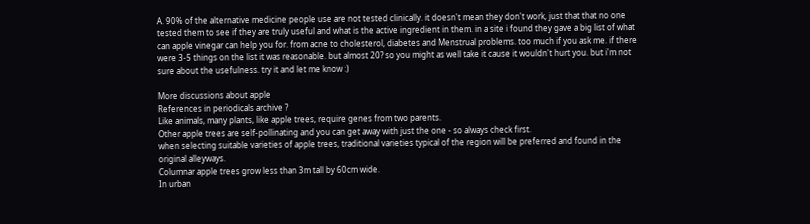A. 90% of the alternative medicine people use are not tested clinically. it doesn't mean they don't work, just that that no one tested them to see if they are truly useful and what is the active ingredient in them. in a site i found they gave a big list of what can apple vinegar can help you for. from acne to cholesterol, diabetes and Menstrual problems. too much if you ask me. if there were 3-5 things on the list it was reasonable. but almost 20? so you might as well take it cause it wouldn't hurt you. but i'm not sure about the usefulness. try it and let me know :)

More discussions about apple
References in periodicals archive ?
Like animals, many plants, like apple trees, require genes from two parents.
Other apple trees are self-pollinating and you can get away with just the one - so always check first.
when selecting suitable varieties of apple trees, traditional varieties typical of the region will be preferred and found in the original alleyways.
Columnar apple trees grow less than 3m tall by 60cm wide.
In urban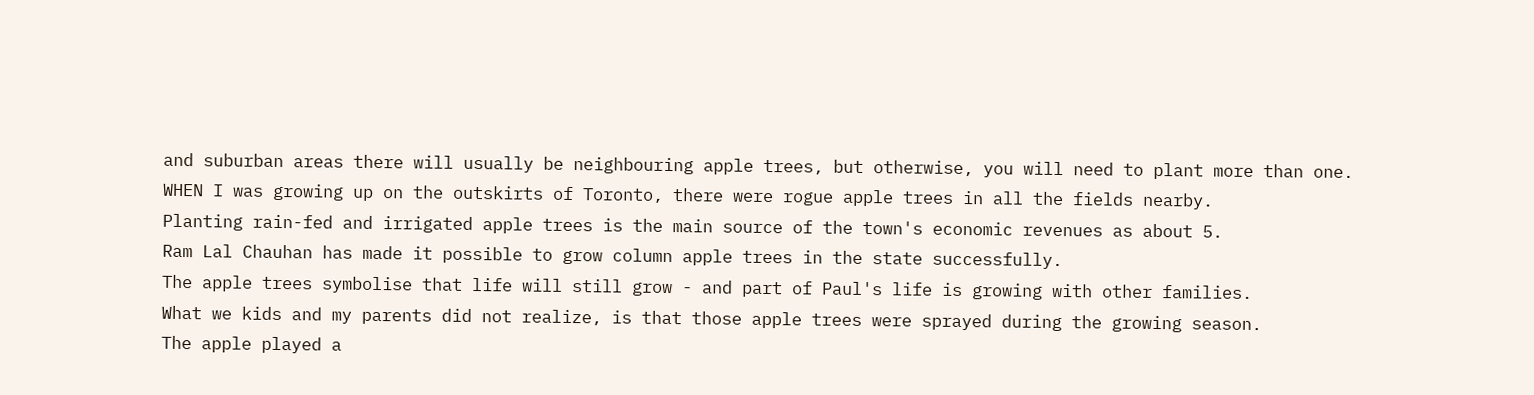and suburban areas there will usually be neighbouring apple trees, but otherwise, you will need to plant more than one.
WHEN I was growing up on the outskirts of Toronto, there were rogue apple trees in all the fields nearby.
Planting rain-fed and irrigated apple trees is the main source of the town's economic revenues as about 5.
Ram Lal Chauhan has made it possible to grow column apple trees in the state successfully.
The apple trees symbolise that life will still grow - and part of Paul's life is growing with other families.
What we kids and my parents did not realize, is that those apple trees were sprayed during the growing season.
The apple played a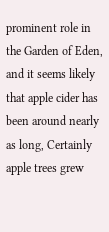prominent role in the Garden of Eden, and it seems likely that apple cider has been around nearly as long, Certainly apple trees grew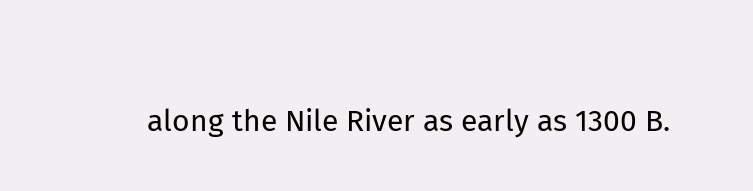along the Nile River as early as 1300 B.